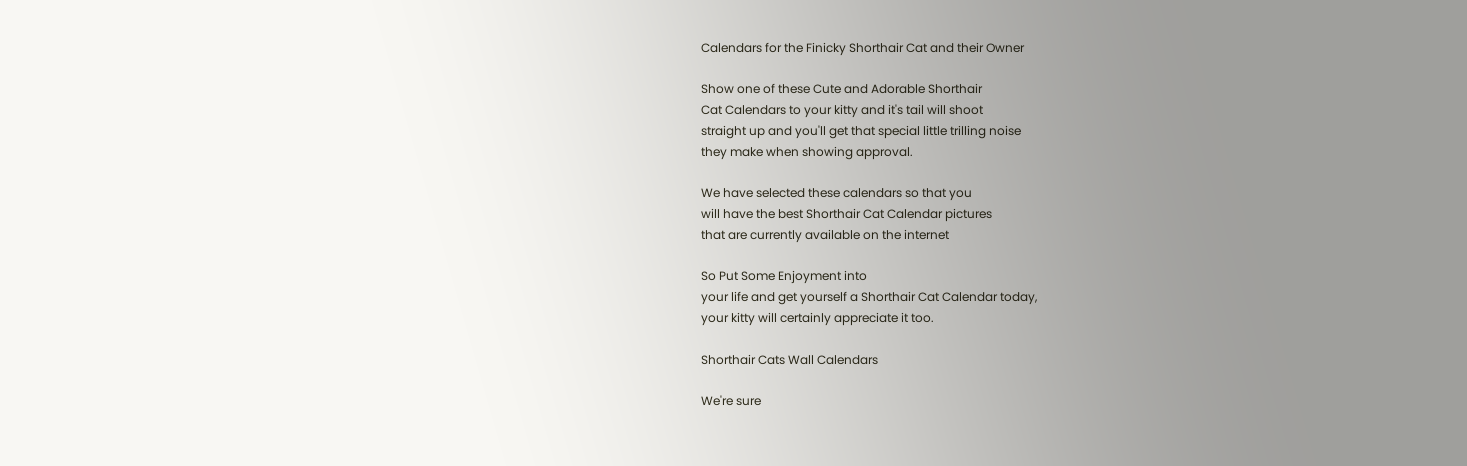Calendars for the Finicky Shorthair Cat and their Owner

Show one of these Cute and Adorable Shorthair
Cat Calendars to your kitty and it's tail will shoot
straight up and you'll get that special little trilling noise
they make when showing approval.

We have selected these calendars so that you
will have the best Shorthair Cat Calendar pictures
that are currently available on the internet

So Put Some Enjoyment into
your life and get yourself a Shorthair Cat Calendar today,
your kitty will certainly appreciate it too.

Shorthair Cats Wall Calendars

We're sure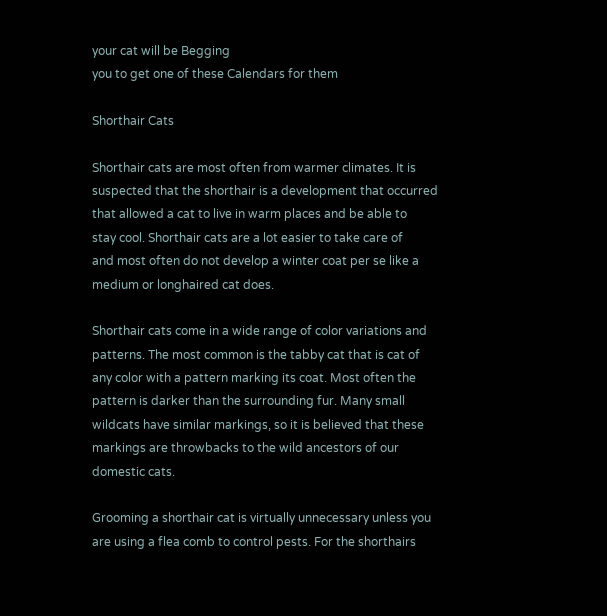your cat will be Begging
you to get one of these Calendars for them

Shorthair Cats

Shorthair cats are most often from warmer climates. It is
suspected that the shorthair is a development that occurred
that allowed a cat to live in warm places and be able to
stay cool. Shorthair cats are a lot easier to take care of
and most often do not develop a winter coat per se like a
medium or longhaired cat does.

Shorthair cats come in a wide range of color variations and
patterns. The most common is the tabby cat that is cat of
any color with a pattern marking its coat. Most often the
pattern is darker than the surrounding fur. Many small
wildcats have similar markings, so it is believed that these
markings are throwbacks to the wild ancestors of our
domestic cats.

Grooming a shorthair cat is virtually unnecessary unless you
are using a flea comb to control pests. For the shorthairs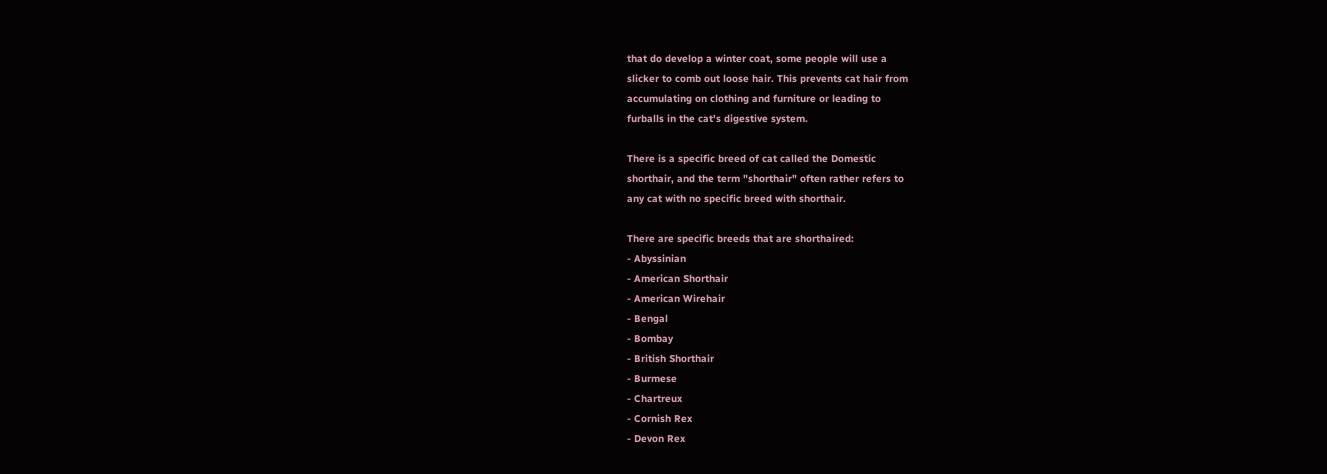that do develop a winter coat, some people will use a
slicker to comb out loose hair. This prevents cat hair from
accumulating on clothing and furniture or leading to
furballs in the cat's digestive system.

There is a specific breed of cat called the Domestic
shorthair, and the term "shorthair" often rather refers to
any cat with no specific breed with shorthair.

There are specific breeds that are shorthaired:
- Abyssinian
- American Shorthair
- American Wirehair
- Bengal
- Bombay
- British Shorthair
- Burmese
- Chartreux
- Cornish Rex
- Devon Rex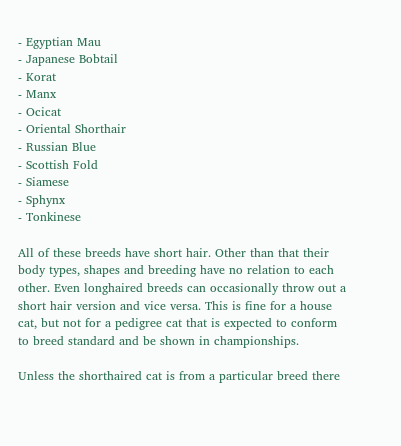- Egyptian Mau
- Japanese Bobtail
- Korat
- Manx
- Ocicat
- Oriental Shorthair
- Russian Blue
- Scottish Fold
- Siamese
- Sphynx
- Tonkinese

All of these breeds have short hair. Other than that their
body types, shapes and breeding have no relation to each
other. Even longhaired breeds can occasionally throw out a
short hair version and vice versa. This is fine for a house
cat, but not for a pedigree cat that is expected to conform
to breed standard and be shown in championships.

Unless the shorthaired cat is from a particular breed there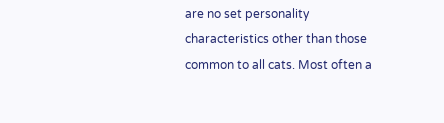are no set personality characteristics other than those
common to all cats. Most often a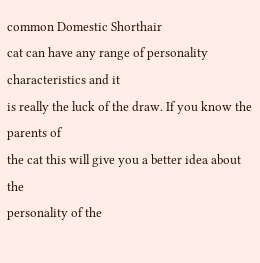common Domestic Shorthair
cat can have any range of personality characteristics and it
is really the luck of the draw. If you know the parents of
the cat this will give you a better idea about the
personality of the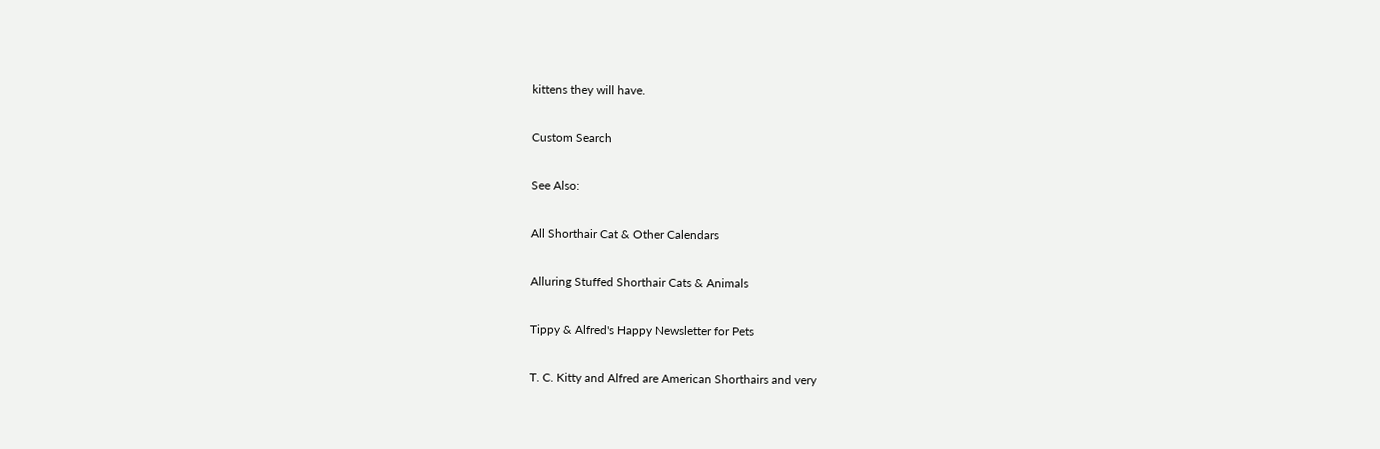kittens they will have.

Custom Search

See Also:

All Shorthair Cat & Other Calendars

Alluring Stuffed Shorthair Cats & Animals

Tippy & Alfred's Happy Newsletter for Pets

T. C. Kitty and Alfred are American Shorthairs and very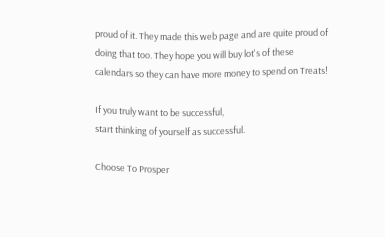proud of it. They made this web page and are quite proud of
doing that too. They hope you will buy lot's of these
calendars so they can have more money to spend on Treats!

If you truly want to be successful,
start thinking of yourself as successful.

Choose To Prosper